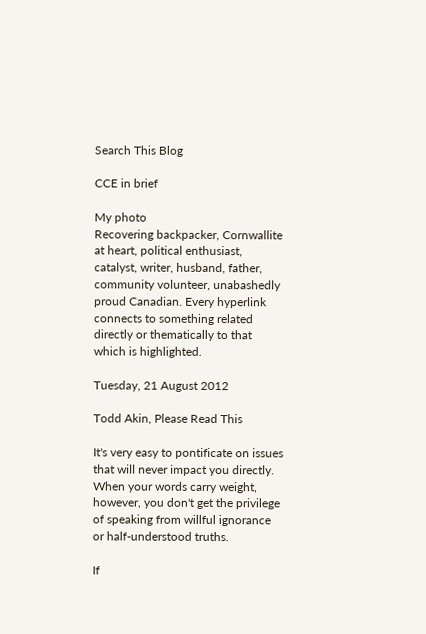Search This Blog

CCE in brief

My photo
Recovering backpacker, Cornwallite at heart, political enthusiast, catalyst, writer, husband, father, community volunteer, unabashedly proud Canadian. Every hyperlink connects to something related directly or thematically to that which is highlighted.

Tuesday, 21 August 2012

Todd Akin, Please Read This

It's very easy to pontificate on issues that will never impact you directly.  When your words carry weight, however, you don't get the privilege of speaking from willful ignorance or half-understood truths.

If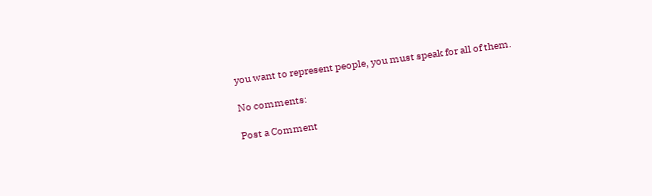you want to represent people, you must speak for all of them.

No comments:

Post a Comment